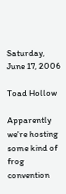Saturday, June 17, 2006

Toad Hollow

Apparently we're hosting some kind of frog convention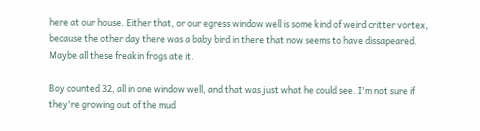here at our house. Either that, or our egress window well is some kind of weird critter vortex, because the other day there was a baby bird in there that now seems to have dissapeared. Maybe all these freakin frogs ate it.

Boy counted 32, all in one window well, and that was just what he could see. I'm not sure if they're growing out of the mud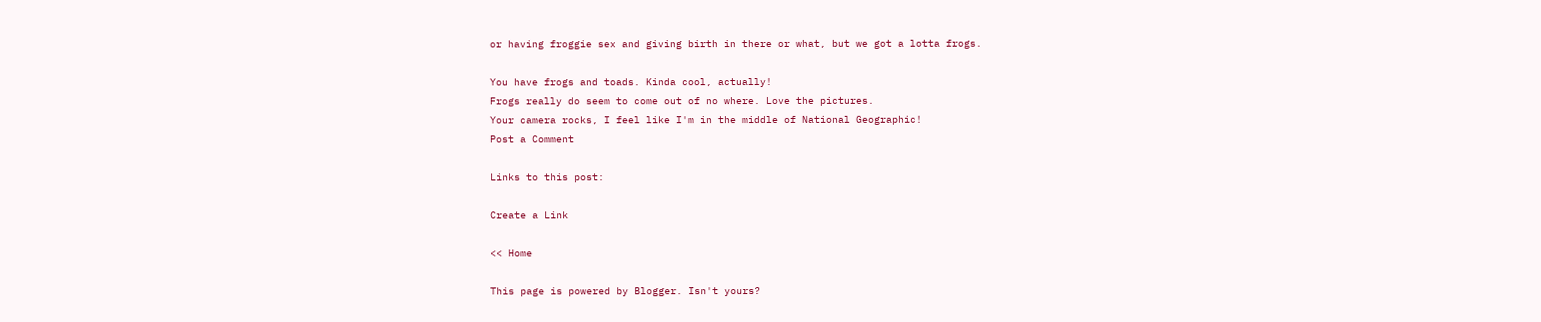or having froggie sex and giving birth in there or what, but we got a lotta frogs.

You have frogs and toads. Kinda cool, actually!
Frogs really do seem to come out of no where. Love the pictures.
Your camera rocks, I feel like I'm in the middle of National Geographic!
Post a Comment

Links to this post:

Create a Link

<< Home

This page is powered by Blogger. Isn't yours?